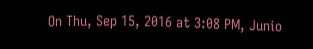On Thu, Sep 15, 2016 at 3:08 PM, Junio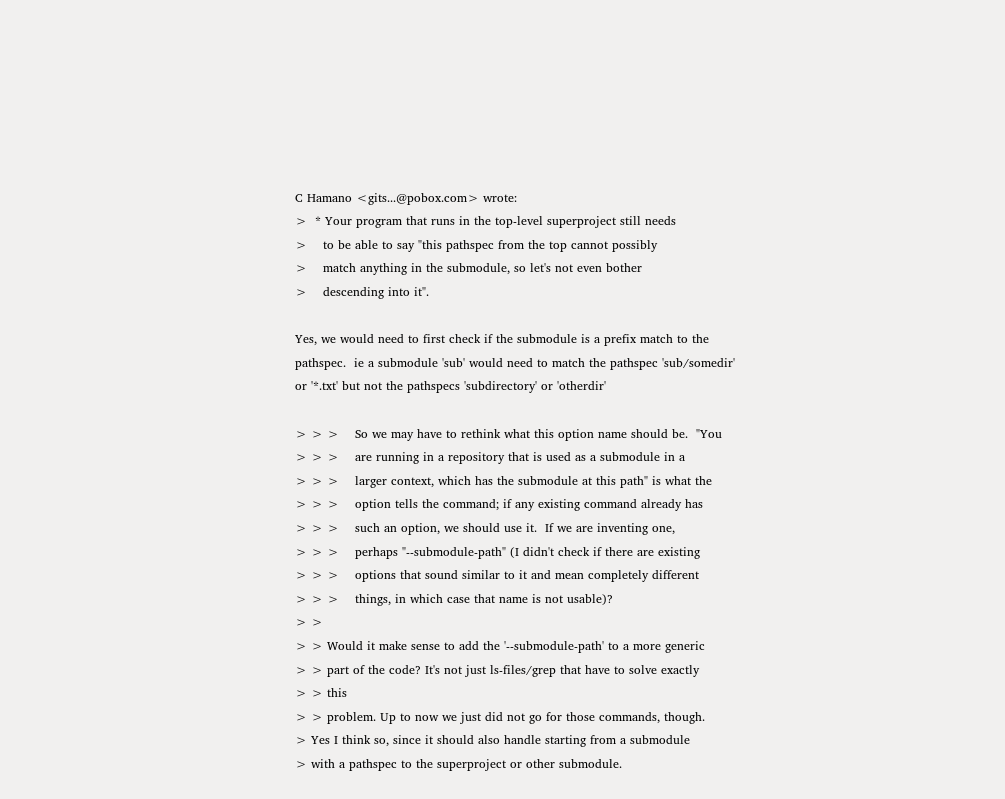C Hamano <gits...@pobox.com> wrote:
>  * Your program that runs in the top-level superproject still needs
>    to be able to say "this pathspec from the top cannot possibly
>    match anything in the submodule, so let's not even bother
>    descending into it".

Yes, we would need to first check if the submodule is a prefix match to the
pathspec.  ie a submodule 'sub' would need to match the pathspec 'sub/somedir'
or '*.txt' but not the pathspecs 'subdirectory' or 'otherdir'

> > >    So we may have to rethink what this option name should be.  "You
> > >    are running in a repository that is used as a submodule in a
> > >    larger context, which has the submodule at this path" is what the
> > >    option tells the command; if any existing command already has
> > >    such an option, we should use it.  If we are inventing one,
> > >    perhaps "--submodule-path" (I didn't check if there are existing
> > >    options that sound similar to it and mean completely different
> > >    things, in which case that name is not usable)?
> >
> > Would it make sense to add the '--submodule-path' to a more generic
> > part of the code? It's not just ls-files/grep that have to solve exactly
> > this
> > problem. Up to now we just did not go for those commands, though.
> Yes I think so, since it should also handle starting from a submodule
> with a pathspec to the superproject or other submodule.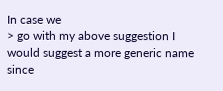In case we
> go with my above suggestion I would suggest a more generic name since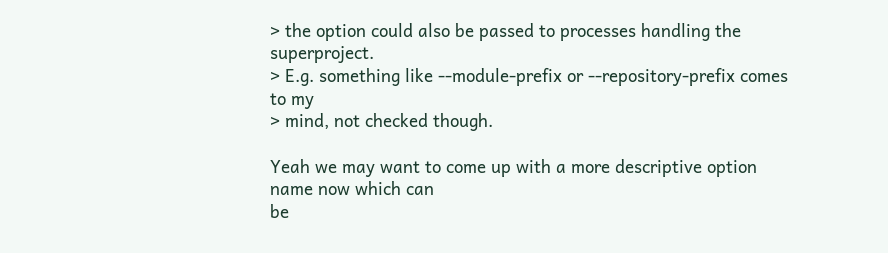> the option could also be passed to processes handling the superproject.
> E.g. something like --module-prefix or --repository-prefix comes to my
> mind, not checked though.

Yeah we may want to come up with a more descriptive option name now which can
be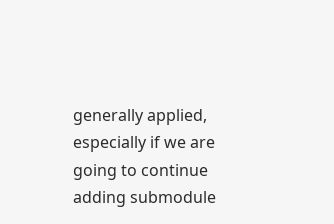generally applied, especially if we are going to continue adding submodule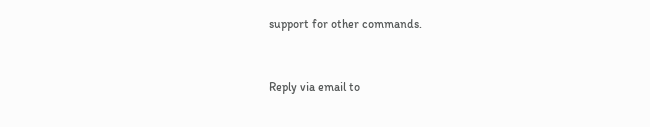support for other commands.


Reply via email to